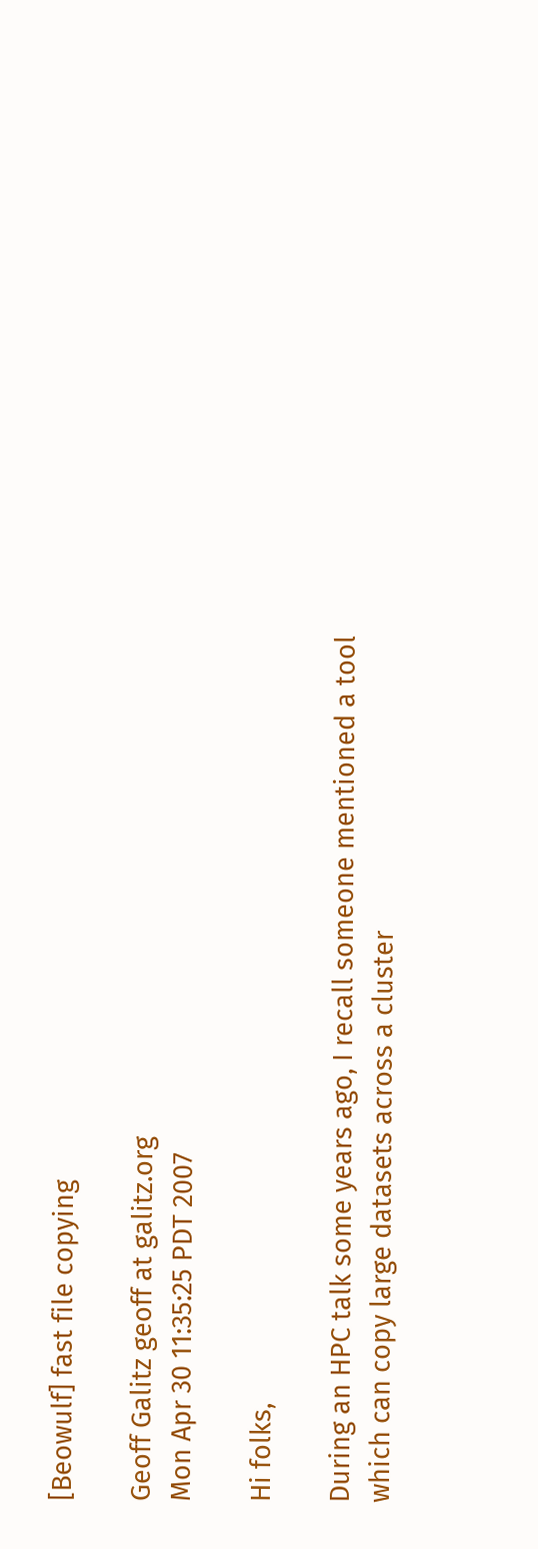[Beowulf] fast file copying

Geoff Galitz geoff at galitz.org
Mon Apr 30 11:35:25 PDT 2007

Hi folks,

During an HPC talk some years ago, I recall someone mentioned a tool
which can copy large datasets across a cluster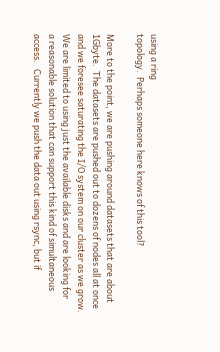using a ring
topology.  Perhaps someone here knows of this tool?

More to the point, we are pushing around datasets that are about
1Gbyte.  The datasets are pushed out to dozens of nodes all at once
and we foresee saturating the I/O system on our cluster as we grow.
We are limited to using just the available disks and are looking for
a reasonable solution that can support this kind of simultaneous
access.   Currently we push the data out using rsync, but if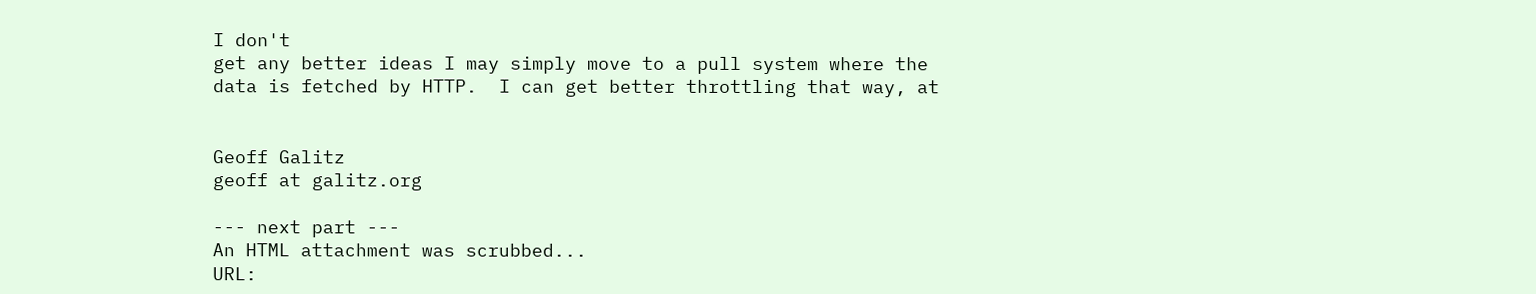I don't
get any better ideas I may simply move to a pull system where the
data is fetched by HTTP.  I can get better throttling that way, at


Geoff Galitz
geoff at galitz.org

--- next part ---
An HTML attachment was scrubbed...
URL: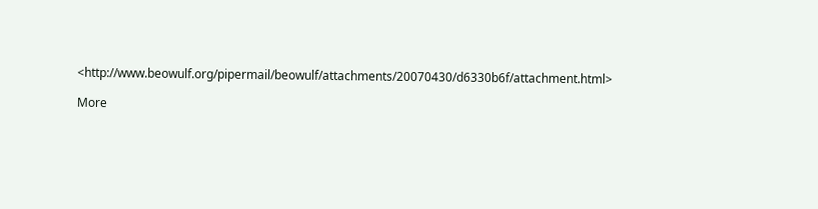<http://www.beowulf.org/pipermail/beowulf/attachments/20070430/d6330b6f/attachment.html>

More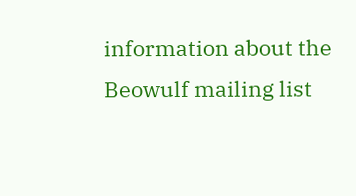information about the Beowulf mailing list